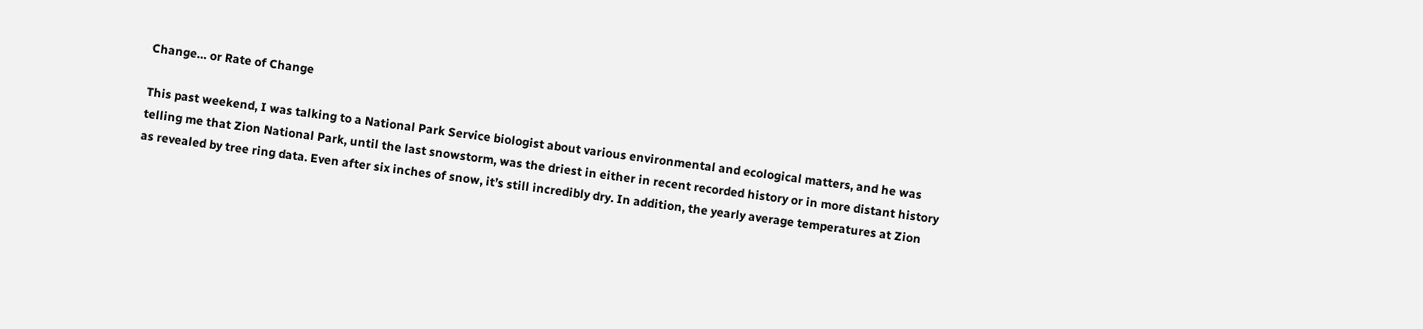Change… or Rate of Change

This past weekend, I was talking to a National Park Service biologist about various environmental and ecological matters, and he was telling me that Zion National Park, until the last snowstorm, was the driest in either in recent recorded history or in more distant history as revealed by tree ring data. Even after six inches of snow, it’s still incredibly dry. In addition, the yearly average temperatures at Zion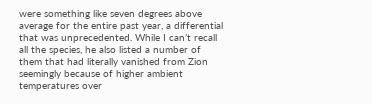were something like seven degrees above average for the entire past year, a differential that was unprecedented. While I can’t recall all the species, he also listed a number of them that had literally vanished from Zion seemingly because of higher ambient temperatures over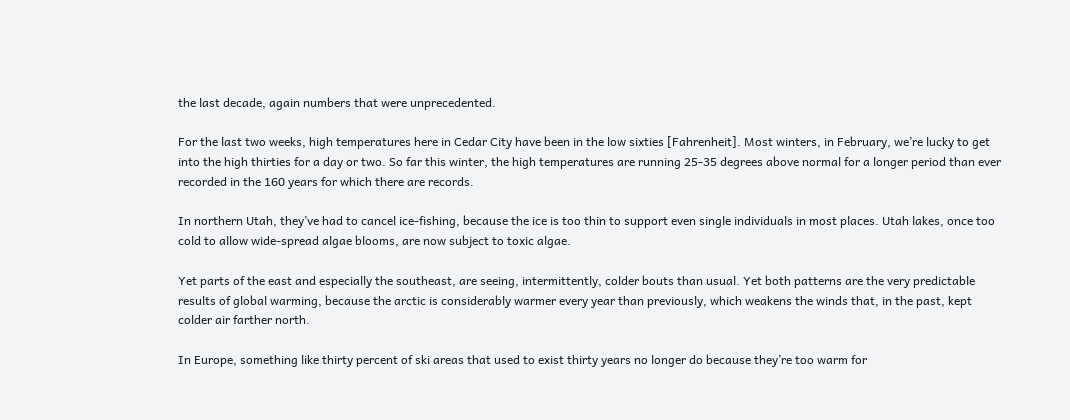the last decade, again numbers that were unprecedented.

For the last two weeks, high temperatures here in Cedar City have been in the low sixties [Fahrenheit]. Most winters, in February, we’re lucky to get into the high thirties for a day or two. So far this winter, the high temperatures are running 25-35 degrees above normal for a longer period than ever recorded in the 160 years for which there are records.

In northern Utah, they’ve had to cancel ice-fishing, because the ice is too thin to support even single individuals in most places. Utah lakes, once too cold to allow wide-spread algae blooms, are now subject to toxic algae.

Yet parts of the east and especially the southeast, are seeing, intermittently, colder bouts than usual. Yet both patterns are the very predictable results of global warming, because the arctic is considerably warmer every year than previously, which weakens the winds that, in the past, kept colder air farther north.

In Europe, something like thirty percent of ski areas that used to exist thirty years no longer do because they’re too warm for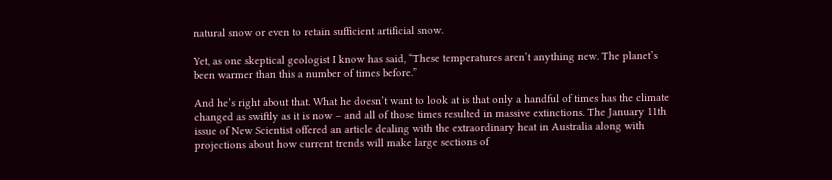natural snow or even to retain sufficient artificial snow.

Yet, as one skeptical geologist I know has said, “These temperatures aren’t anything new. The planet’s been warmer than this a number of times before.”

And he’s right about that. What he doesn’t want to look at is that only a handful of times has the climate changed as swiftly as it is now – and all of those times resulted in massive extinctions. The January 11th issue of New Scientist offered an article dealing with the extraordinary heat in Australia along with projections about how current trends will make large sections of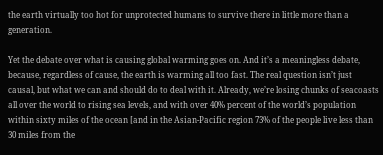the earth virtually too hot for unprotected humans to survive there in little more than a generation.

Yet the debate over what is causing global warming goes on. And it’s a meaningless debate, because, regardless of cause, the earth is warming all too fast. The real question isn’t just causal, but what we can and should do to deal with it. Already, we’re losing chunks of seacoasts all over the world to rising sea levels, and with over 40% percent of the world’s population within sixty miles of the ocean [and in the Asian-Pacific region 73% of the people live less than 30 miles from the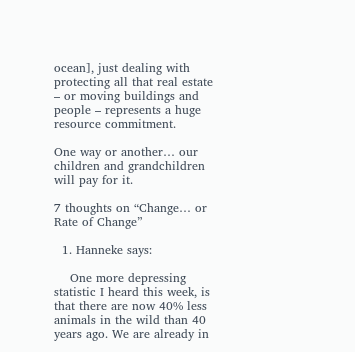ocean], just dealing with protecting all that real estate – or moving buildings and people – represents a huge resource commitment.

One way or another… our children and grandchildren will pay for it.

7 thoughts on “Change… or Rate of Change”

  1. Hanneke says:

    One more depressing statistic I heard this week, is that there are now 40% less animals in the wild than 40 years ago. We are already in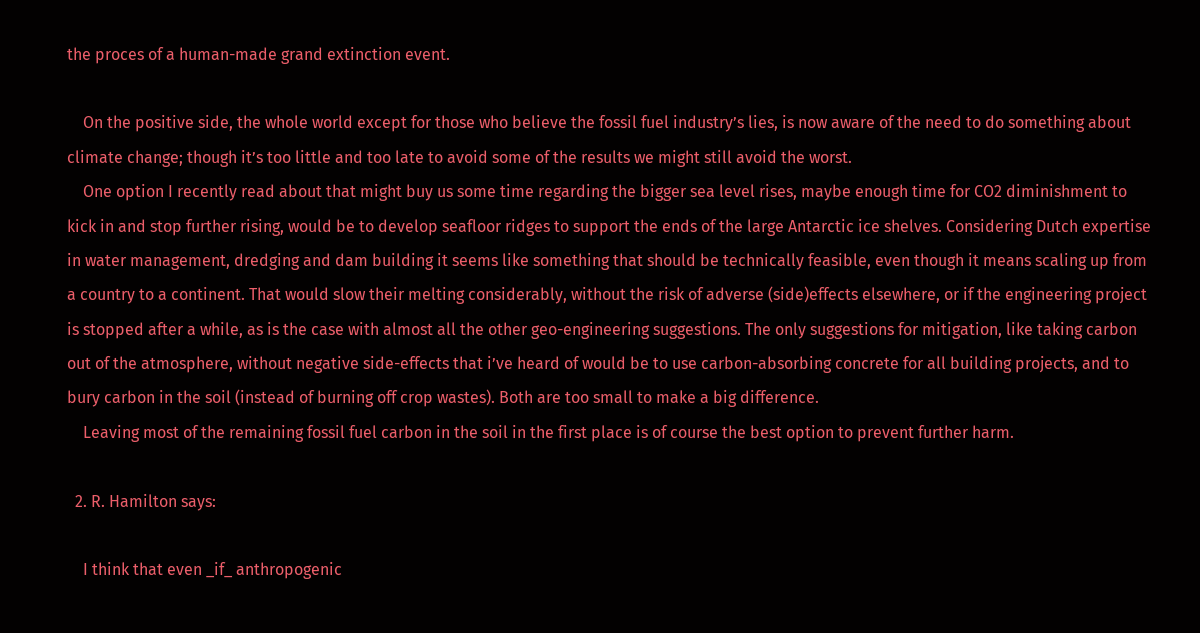the proces of a human-made grand extinction event.

    On the positive side, the whole world except for those who believe the fossil fuel industry’s lies, is now aware of the need to do something about climate change; though it’s too little and too late to avoid some of the results we might still avoid the worst.
    One option I recently read about that might buy us some time regarding the bigger sea level rises, maybe enough time for CO2 diminishment to kick in and stop further rising, would be to develop seafloor ridges to support the ends of the large Antarctic ice shelves. Considering Dutch expertise in water management, dredging and dam building it seems like something that should be technically feasible, even though it means scaling up from a country to a continent. That would slow their melting considerably, without the risk of adverse (side)effects elsewhere, or if the engineering project is stopped after a while, as is the case with almost all the other geo-engineering suggestions. The only suggestions for mitigation, like taking carbon out of the atmosphere, without negative side-effects that i’ve heard of would be to use carbon-absorbing concrete for all building projects, and to bury carbon in the soil (instead of burning off crop wastes). Both are too small to make a big difference.
    Leaving most of the remaining fossil fuel carbon in the soil in the first place is of course the best option to prevent further harm.

  2. R. Hamilton says:

    I think that even _if_ anthropogenic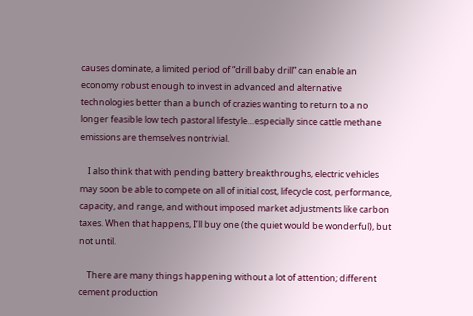causes dominate, a limited period of “drill baby drill” can enable an economy robust enough to invest in advanced and alternative technologies better than a bunch of crazies wanting to return to a no longer feasible low tech pastoral lifestyle…especially since cattle methane emissions are themselves nontrivial.

    I also think that with pending battery breakthroughs, electric vehicles may soon be able to compete on all of initial cost, lifecycle cost, performance, capacity, and range, and without imposed market adjustments like carbon taxes. When that happens, I’ll buy one (the quiet would be wonderful), but not until.

    There are many things happening without a lot of attention; different cement production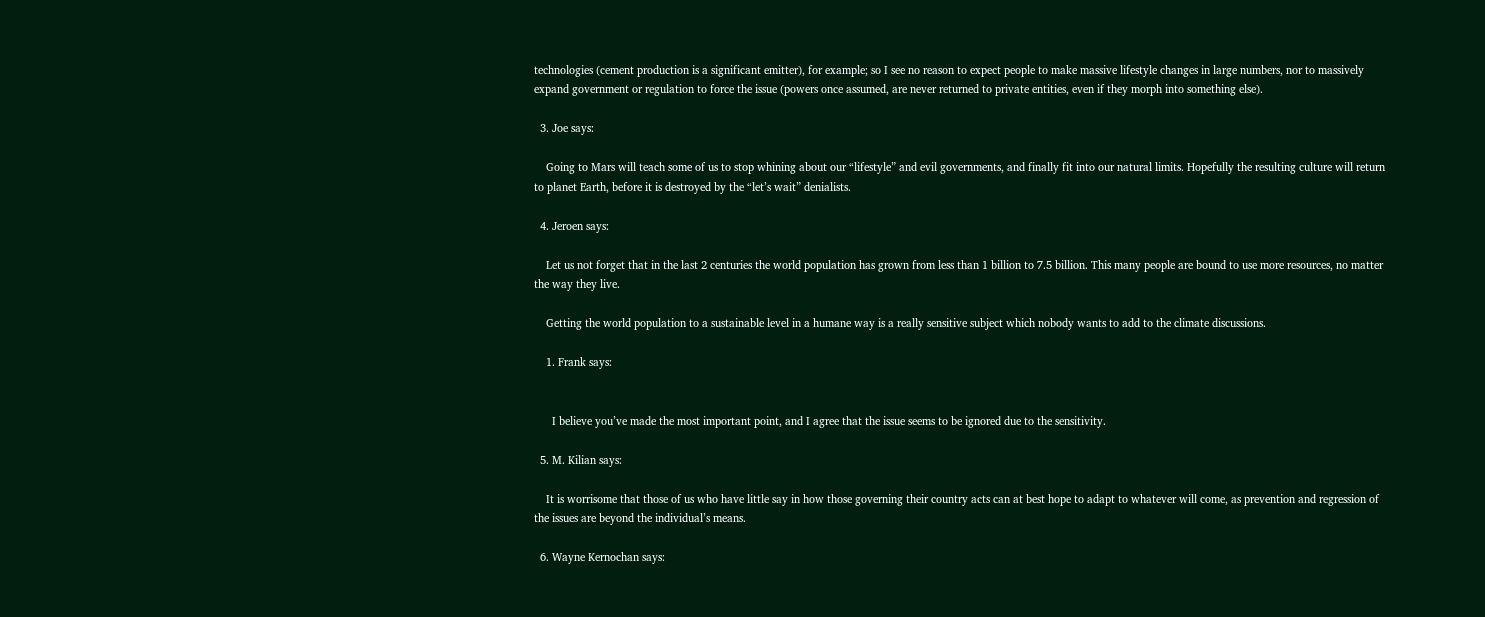technologies (cement production is a significant emitter), for example; so I see no reason to expect people to make massive lifestyle changes in large numbers, nor to massively expand government or regulation to force the issue (powers once assumed, are never returned to private entities, even if they morph into something else).

  3. Joe says:

    Going to Mars will teach some of us to stop whining about our “lifestyle” and evil governments, and finally fit into our natural limits. Hopefully the resulting culture will return to planet Earth, before it is destroyed by the “let’s wait” denialists.

  4. Jeroen says:

    Let us not forget that in the last 2 centuries the world population has grown from less than 1 billion to 7.5 billion. This many people are bound to use more resources, no matter the way they live.

    Getting the world population to a sustainable level in a humane way is a really sensitive subject which nobody wants to add to the climate discussions.

    1. Frank says:


      I believe you’ve made the most important point, and I agree that the issue seems to be ignored due to the sensitivity.

  5. M. Kilian says:

    It is worrisome that those of us who have little say in how those governing their country acts can at best hope to adapt to whatever will come, as prevention and regression of the issues are beyond the individual’s means.

  6. Wayne Kernochan says: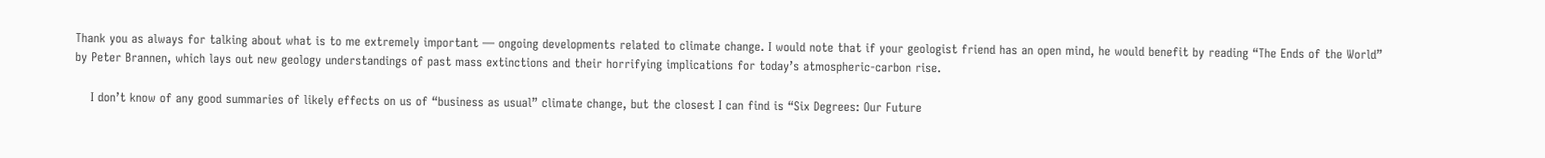Thank you as always for talking about what is to me extremely important — ongoing developments related to climate change. I would note that if your geologist friend has an open mind, he would benefit by reading “The Ends of the World” by Peter Brannen, which lays out new geology understandings of past mass extinctions and their horrifying implications for today’s atmospheric-carbon rise.

    I don’t know of any good summaries of likely effects on us of “business as usual” climate change, but the closest I can find is “Six Degrees: Our Future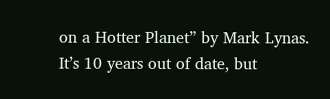on a Hotter Planet” by Mark Lynas. It’s 10 years out of date, but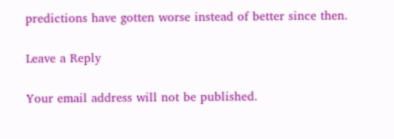predictions have gotten worse instead of better since then.

Leave a Reply

Your email address will not be published.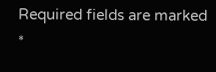Required fields are marked *